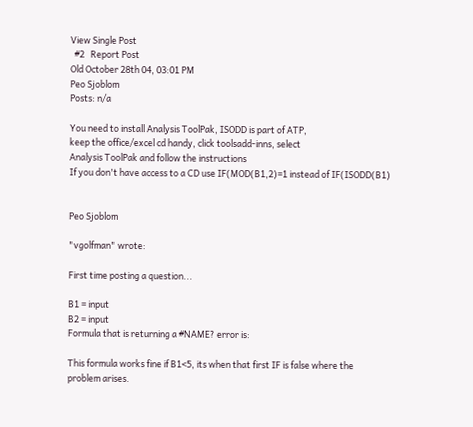View Single Post
  #2   Report Post
Old October 28th 04, 03:01 PM
Peo Sjoblom
Posts: n/a

You need to install Analysis ToolPak, ISODD is part of ATP,
keep the office/excel cd handy, click toolsadd-inns, select
Analysis ToolPak and follow the instructions
If you don't have access to a CD use IF(MOD(B1,2)=1 instead of IF(ISODD(B1)


Peo Sjoblom

"vgolfman" wrote:

First time posting a question...

B1 = input
B2 = input
Formula that is returning a #NAME? error is:

This formula works fine if B1<5, its when that first IF is false where the
problem arises.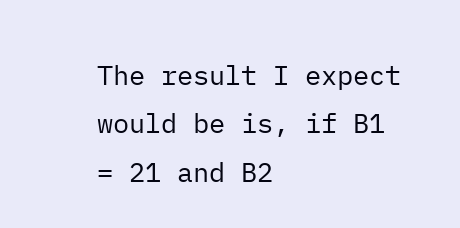The result I expect would be is, if B1 = 21 and B2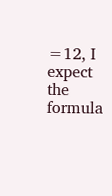=12, I expect the formula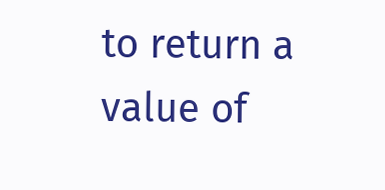to return a value of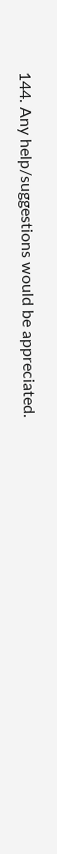144. Any help/suggestions would be appreciated.